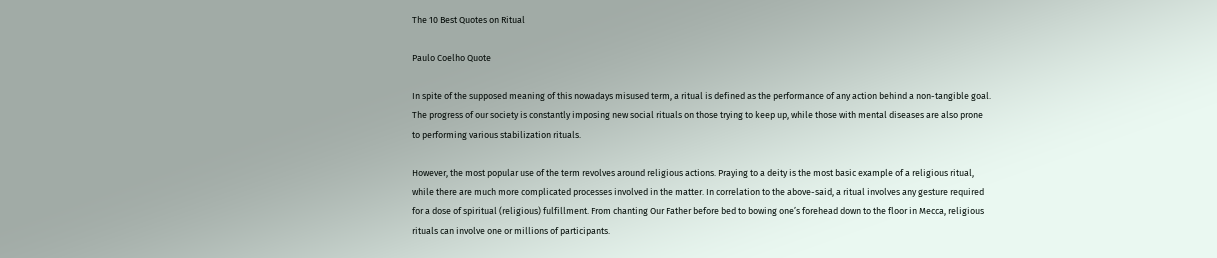The 10 Best Quotes on Ritual

Paulo Coelho Quote

In spite of the supposed meaning of this nowadays misused term, a ritual is defined as the performance of any action behind a non-tangible goal. The progress of our society is constantly imposing new social rituals on those trying to keep up, while those with mental diseases are also prone to performing various stabilization rituals.

However, the most popular use of the term revolves around religious actions. Praying to a deity is the most basic example of a religious ritual, while there are much more complicated processes involved in the matter. In correlation to the above-said, a ritual involves any gesture required for a dose of spiritual (religious) fulfillment. From chanting Our Father before bed to bowing one’s forehead down to the floor in Mecca, religious rituals can involve one or millions of participants.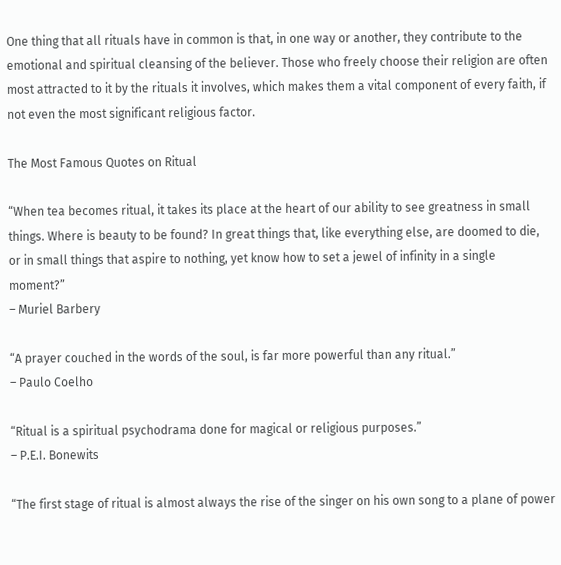One thing that all rituals have in common is that, in one way or another, they contribute to the emotional and spiritual cleansing of the believer. Those who freely choose their religion are often most attracted to it by the rituals it involves, which makes them a vital component of every faith, if not even the most significant religious factor.

The Most Famous Quotes on Ritual

“When tea becomes ritual, it takes its place at the heart of our ability to see greatness in small things. Where is beauty to be found? In great things that, like everything else, are doomed to die, or in small things that aspire to nothing, yet know how to set a jewel of infinity in a single moment?”
– Muriel Barbery

“A prayer couched in the words of the soul, is far more powerful than any ritual.”
– Paulo Coelho

“Ritual is a spiritual psychodrama done for magical or religious purposes.”
– P.E.I. Bonewits

“The first stage of ritual is almost always the rise of the singer on his own song to a plane of power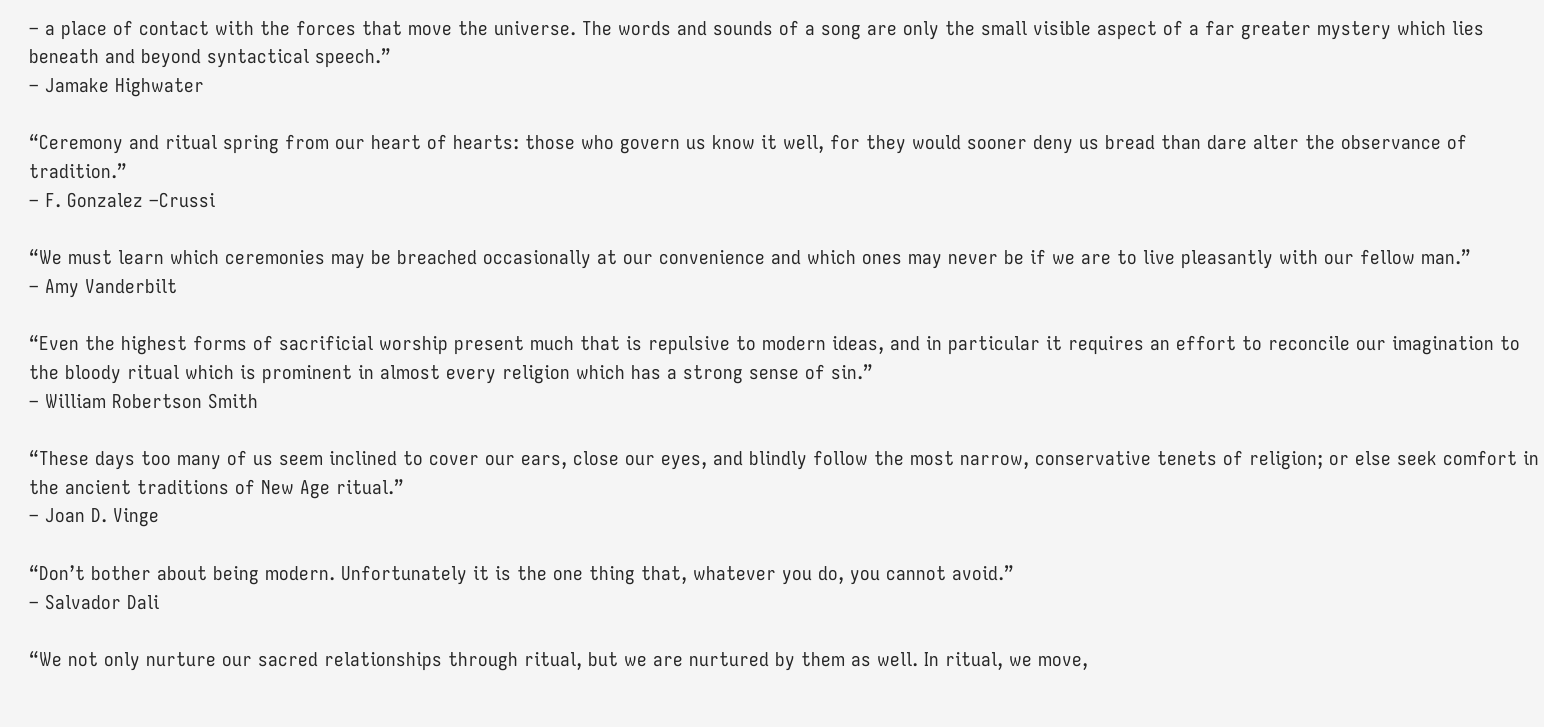– a place of contact with the forces that move the universe. The words and sounds of a song are only the small visible aspect of a far greater mystery which lies beneath and beyond syntactical speech.”
– Jamake Highwater

“Ceremony and ritual spring from our heart of hearts: those who govern us know it well, for they would sooner deny us bread than dare alter the observance of tradition.”
– F. Gonzalez –Crussi

“We must learn which ceremonies may be breached occasionally at our convenience and which ones may never be if we are to live pleasantly with our fellow man.”
– Amy Vanderbilt

“Even the highest forms of sacrificial worship present much that is repulsive to modern ideas, and in particular it requires an effort to reconcile our imagination to the bloody ritual which is prominent in almost every religion which has a strong sense of sin.”
– William Robertson Smith

“These days too many of us seem inclined to cover our ears, close our eyes, and blindly follow the most narrow, conservative tenets of religion; or else seek comfort in the ancient traditions of New Age ritual.”
– Joan D. Vinge

“Don’t bother about being modern. Unfortunately it is the one thing that, whatever you do, you cannot avoid.”
– Salvador Dali

“We not only nurture our sacred relationships through ritual, but we are nurtured by them as well. In ritual, we move,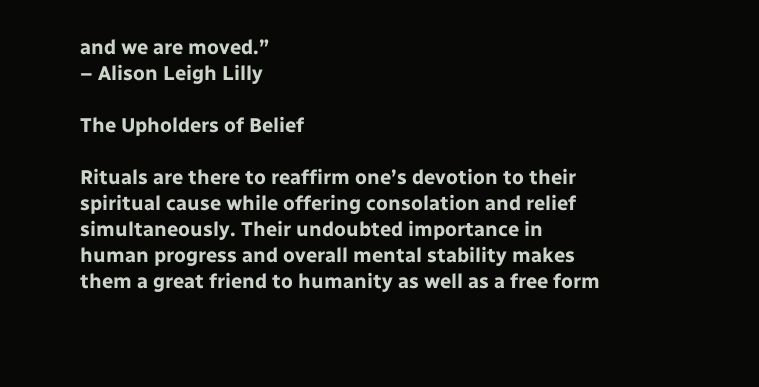and we are moved.”
– Alison Leigh Lilly

The Upholders of Belief

Rituals are there to reaffirm one’s devotion to their spiritual cause while offering consolation and relief simultaneously. Their undoubted importance in human progress and overall mental stability makes them a great friend to humanity as well as a free form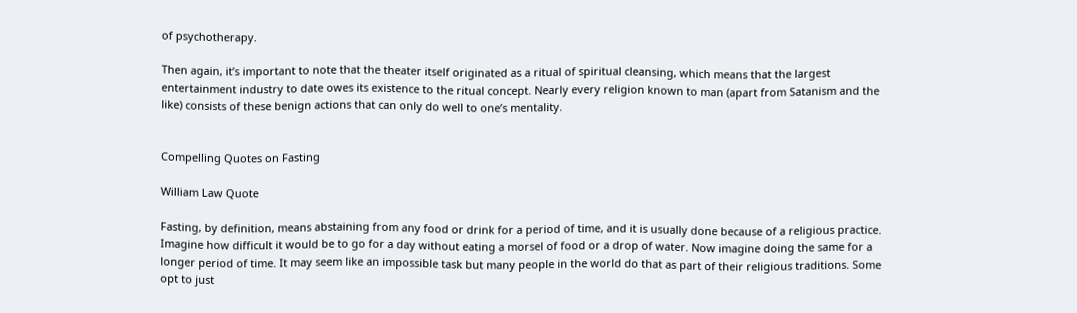of psychotherapy.

Then again, it’s important to note that the theater itself originated as a ritual of spiritual cleansing, which means that the largest entertainment industry to date owes its existence to the ritual concept. Nearly every religion known to man (apart from Satanism and the like) consists of these benign actions that can only do well to one’s mentality.


Compelling Quotes on Fasting

William Law Quote

Fasting, by definition, means abstaining from any food or drink for a period of time, and it is usually done because of a religious practice. Imagine how difficult it would be to go for a day without eating a morsel of food or a drop of water. Now imagine doing the same for a longer period of time. It may seem like an impossible task but many people in the world do that as part of their religious traditions. Some opt to just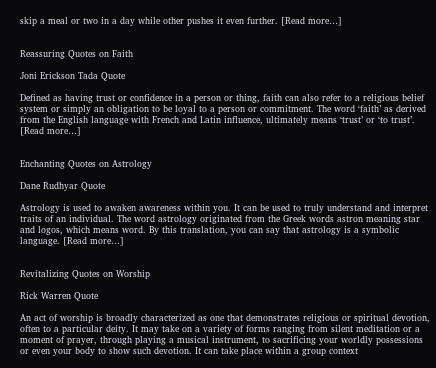skip a meal or two in a day while other pushes it even further. [Read more…]


Reassuring Quotes on Faith

Joni Erickson Tada Quote

Defined as having trust or confidence in a person or thing, faith can also refer to a religious belief system or simply an obligation to be loyal to a person or commitment. The word ‘faith’ as derived from the English language with French and Latin influence, ultimately means ‘trust’ or ‘to trust’. [Read more…]


Enchanting Quotes on Astrology

Dane Rudhyar Quote

Astrology is used to awaken awareness within you. It can be used to truly understand and interpret traits of an individual. The word astrology originated from the Greek words astron meaning star and logos, which means word. By this translation, you can say that astrology is a symbolic language. [Read more…]


Revitalizing Quotes on Worship

Rick Warren Quote

An act of worship is broadly characterized as one that demonstrates religious or spiritual devotion, often to a particular deity. It may take on a variety of forms ranging from silent meditation or a moment of prayer, through playing a musical instrument, to sacrificing your worldly possessions or even your body to show such devotion. It can take place within a group context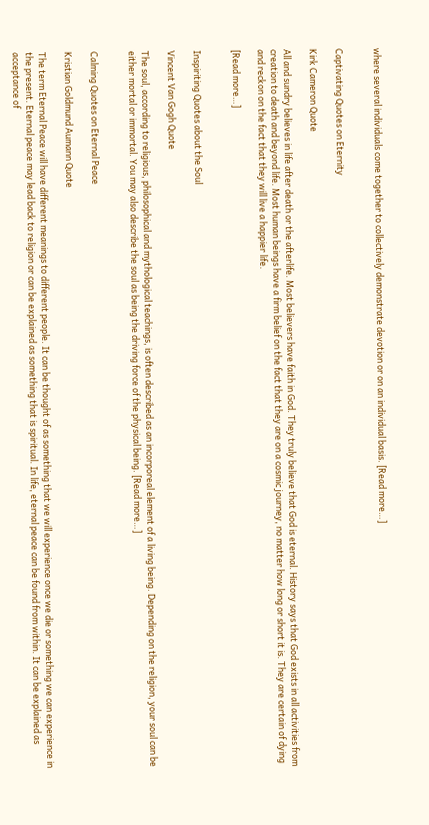where several individuals come together to collectively demonstrate devotion or on an individual basis. [Read more…]


Captivating Quotes on Eternity

Kirk Cameron Quote

All and sundry believes in life after death or the afterlife. Most believers have faith in God. They truly believe that God is eternal. History says that God exists in all activities from creation to death and beyond life. Most human beings have a firm belief on the fact that they are on a cosmic journey, no matter how long or short it is. They are certain of dying and reckon on the fact that they will live a happier life.

[Read more…]


Inspiriting Quotes about the Soul

Vincent Van Gogh Quote

The soul, according to religious, philosophical and mythological teachings, is often described as an incorporeal element of a living being. Depending on the religion, your soul can be either mortal or immortal. You may also describe the soul as being the driving force of the physical being. [Read more…]


Calming Quotes on Eternal Peace

Kristian Goldmund Aumann Quote

The term Eternal Peace will have different meanings to different people. It can be thought of as something that we will experience once we die or something we can experience in the present. Eternal peace may lead back to religion or can be explained as something that is spiritual. In life, eternal peace can be found from within. It can be explained as acceptance of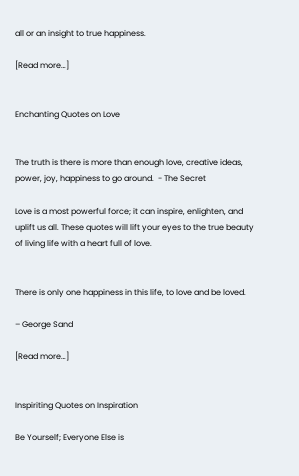all or an insight to true happiness.

[Read more…]


Enchanting Quotes on Love


The truth is there is more than enough love, creative ideas, power, joy, happiness to go around.  - The Secret

Love is a most powerful force; it can inspire, enlighten, and uplift us all. These quotes will lift your eyes to the true beauty of living life with a heart full of love.


There is only one happiness in this life, to love and be loved.

– George Sand

[Read more…]


Inspiriting Quotes on Inspiration

Be Yourself; Everyone Else is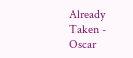Already Taken - Oscar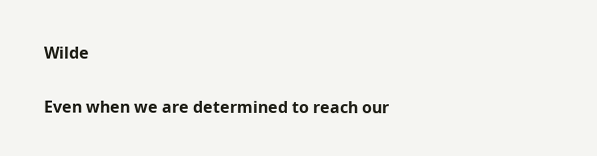Wilde

Even when we are determined to reach our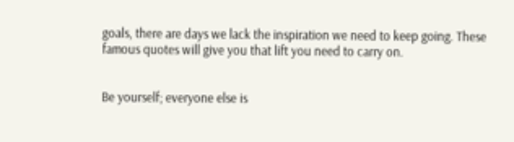goals, there are days we lack the inspiration we need to keep going. These famous quotes will give you that lift you need to carry on.


Be yourself; everyone else is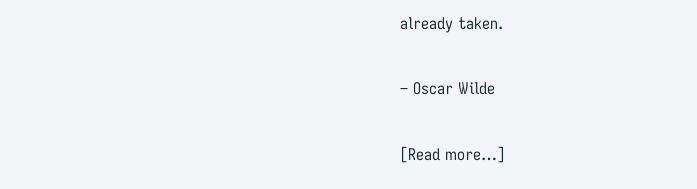already taken.

– Oscar Wilde

[Read more…]